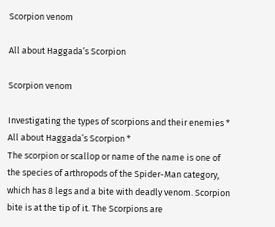Scorpion venom

All about Haggada’s Scorpion

Scorpion venom

Investigating the types of scorpions and their enemies *
All about Haggada’s Scorpion *
The scorpion or scallop or name of the name is one of the species of arthropods of the Spider-Man category, which has 8 legs and a bite with deadly venom. Scorpion bite is at the tip of it. The Scorpions are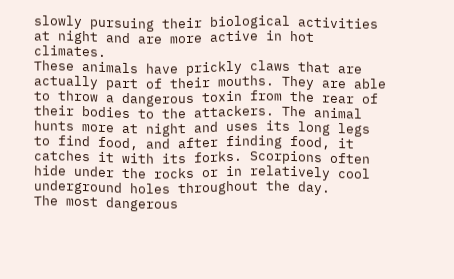slowly pursuing their biological activities at night and are more active in hot climates.
These animals have prickly claws that are actually part of their mouths. They are able to throw a dangerous toxin from the rear of their bodies to the attackers. The animal hunts more at night and uses its long legs to find food, and after finding food, it catches it with its forks. Scorpions often hide under the rocks or in relatively cool underground holes throughout the day.
The most dangerous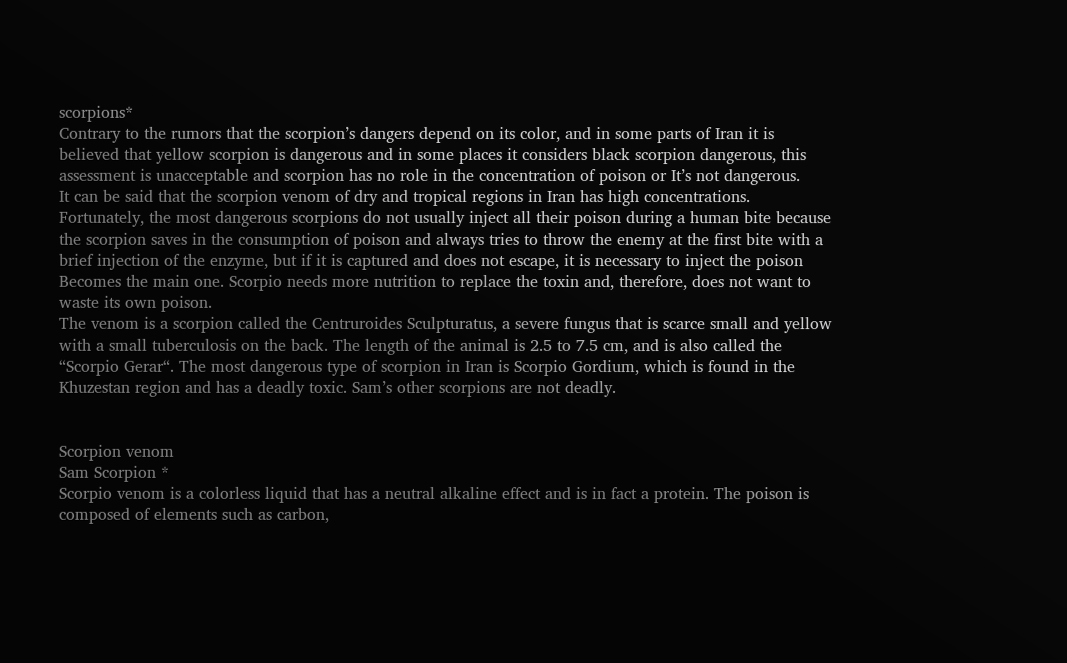scorpions*
Contrary to the rumors that the scorpion’s dangers depend on its color, and in some parts of Iran it is believed that yellow scorpion is dangerous and in some places it considers black scorpion dangerous, this assessment is unacceptable and scorpion has no role in the concentration of poison or It’s not dangerous.
It can be said that the scorpion venom of dry and tropical regions in Iran has high concentrations. Fortunately, the most dangerous scorpions do not usually inject all their poison during a human bite because the scorpion saves in the consumption of poison and always tries to throw the enemy at the first bite with a brief injection of the enzyme, but if it is captured and does not escape, it is necessary to inject the poison Becomes the main one. Scorpio needs more nutrition to replace the toxin and, therefore, does not want to waste its own poison.
The venom is a scorpion called the Centruroides Sculpturatus, a severe fungus that is scarce small and yellow with a small tuberculosis on the back. The length of the animal is 2.5 to 7.5 cm, and is also called the “Scorpio Gerar“. The most dangerous type of scorpion in Iran is Scorpio Gordium, which is found in the Khuzestan region and has a deadly toxic. Sam’s other scorpions are not deadly.


Scorpion venom
Sam Scorpion *
Scorpio venom is a colorless liquid that has a neutral alkaline effect and is in fact a protein. The poison is composed of elements such as carbon,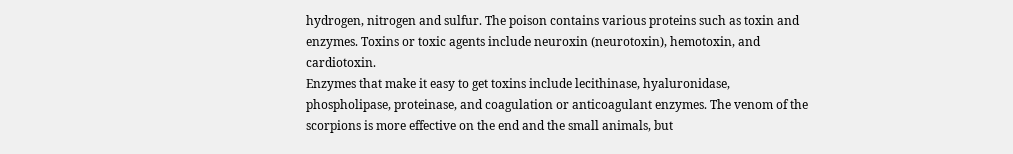hydrogen, nitrogen and sulfur. The poison contains various proteins such as toxin and enzymes. Toxins or toxic agents include neuroxin (neurotoxin), hemotoxin, and cardiotoxin.
Enzymes that make it easy to get toxins include lecithinase, hyaluronidase, phospholipase, proteinase, and coagulation or anticoagulant enzymes. The venom of the scorpions is more effective on the end and the small animals, but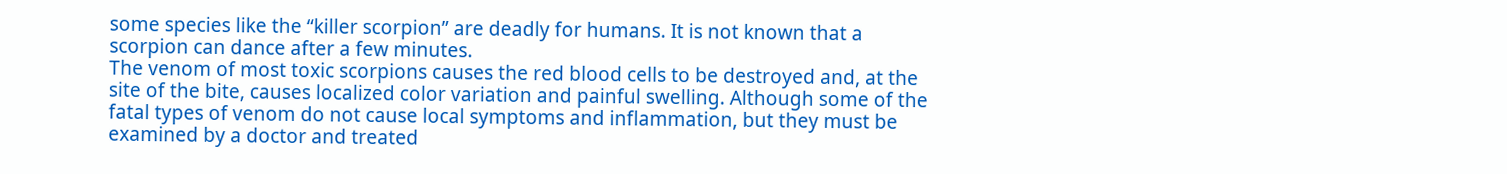some species like the “killer scorpion” are deadly for humans. It is not known that a scorpion can dance after a few minutes.
The venom of most toxic scorpions causes the red blood cells to be destroyed and, at the site of the bite, causes localized color variation and painful swelling. Although some of the fatal types of venom do not cause local symptoms and inflammation, but they must be examined by a doctor and treated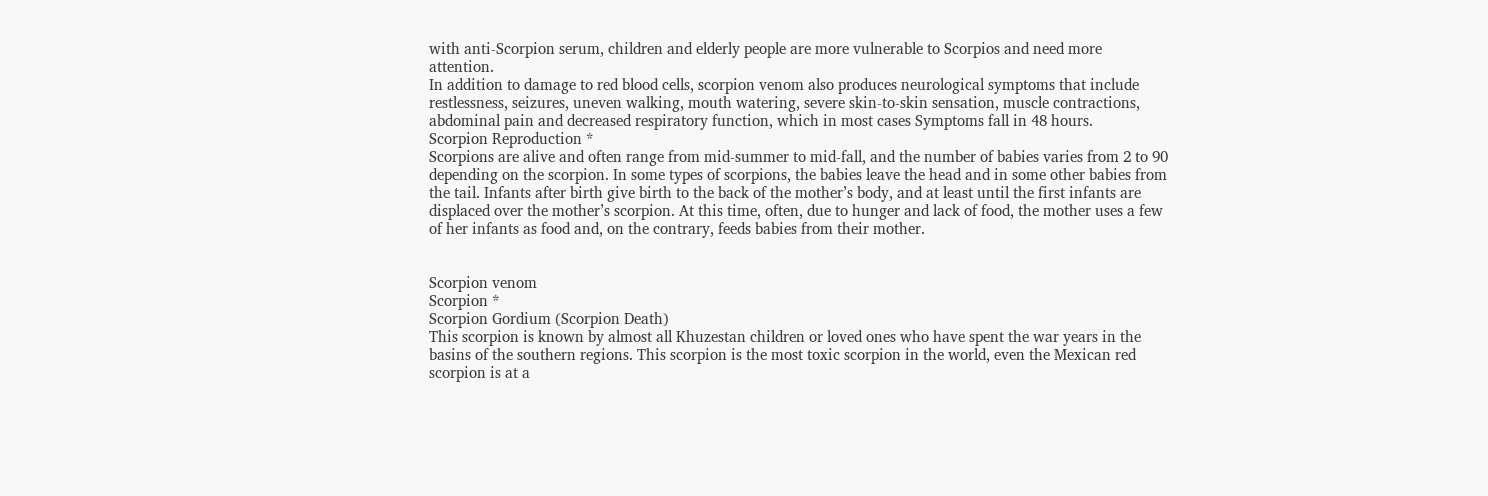with anti-Scorpion serum, children and elderly people are more vulnerable to Scorpios and need more attention.
In addition to damage to red blood cells, scorpion venom also produces neurological symptoms that include restlessness, seizures, uneven walking, mouth watering, severe skin-to-skin sensation, muscle contractions, abdominal pain and decreased respiratory function, which in most cases Symptoms fall in 48 hours.
Scorpion Reproduction *
Scorpions are alive and often range from mid-summer to mid-fall, and the number of babies varies from 2 to 90 depending on the scorpion. In some types of scorpions, the babies leave the head and in some other babies from the tail. Infants after birth give birth to the back of the mother’s body, and at least until the first infants are displaced over the mother’s scorpion. At this time, often, due to hunger and lack of food, the mother uses a few of her infants as food and, on the contrary, feeds babies from their mother.


Scorpion venom
Scorpion *
Scorpion Gordium (Scorpion Death)
This scorpion is known by almost all Khuzestan children or loved ones who have spent the war years in the basins of the southern regions. This scorpion is the most toxic scorpion in the world, even the Mexican red scorpion is at a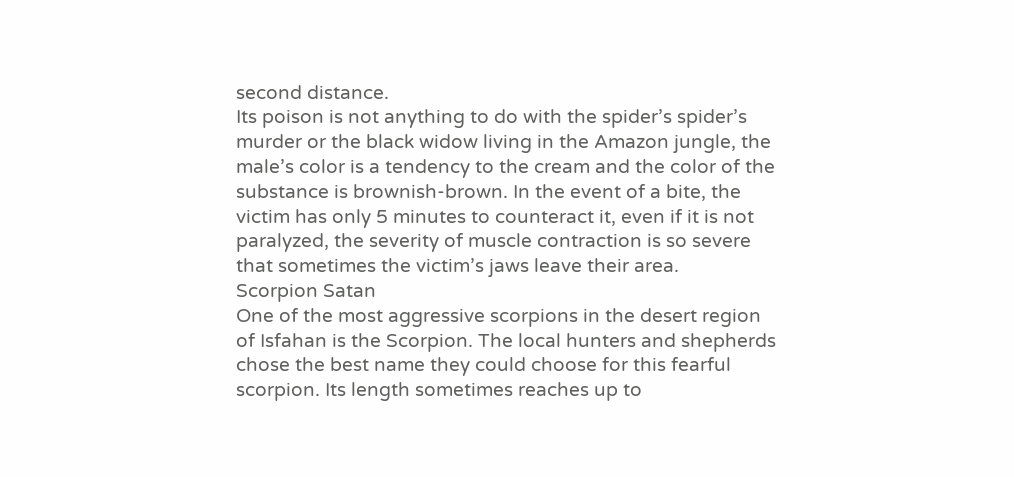second distance.
Its poison is not anything to do with the spider’s spider’s murder or the black widow living in the Amazon jungle, the male’s color is a tendency to the cream and the color of the substance is brownish-brown. In the event of a bite, the victim has only 5 minutes to counteract it, even if it is not paralyzed, the severity of muscle contraction is so severe that sometimes the victim’s jaws leave their area.
Scorpion Satan
One of the most aggressive scorpions in the desert region of Isfahan is the Scorpion. The local hunters and shepherds chose the best name they could choose for this fearful scorpion. Its length sometimes reaches up to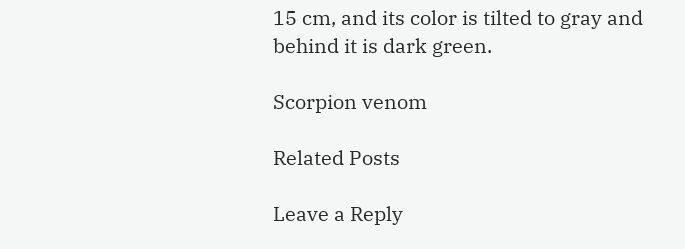15 cm, and its color is tilted to gray and behind it is dark green.

Scorpion venom

Related Posts

Leave a Reply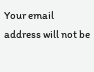Your email address will not be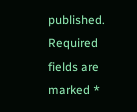published. Required fields are marked *